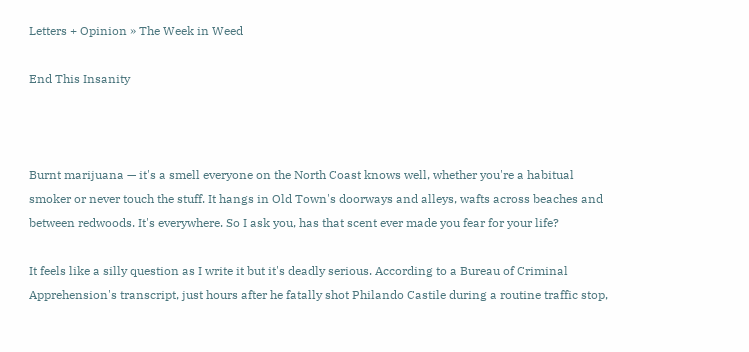Letters + Opinion » The Week in Weed

End This Insanity



Burnt marijuana — it's a smell everyone on the North Coast knows well, whether you're a habitual smoker or never touch the stuff. It hangs in Old Town's doorways and alleys, wafts across beaches and between redwoods. It's everywhere. So I ask you, has that scent ever made you fear for your life?

It feels like a silly question as I write it but it's deadly serious. According to a Bureau of Criminal Apprehension's transcript, just hours after he fatally shot Philando Castile during a routine traffic stop,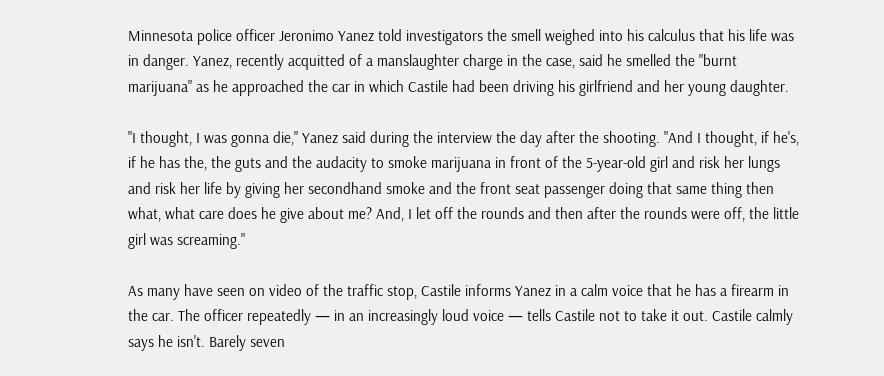Minnesota police officer Jeronimo Yanez told investigators the smell weighed into his calculus that his life was in danger. Yanez, recently acquitted of a manslaughter charge in the case, said he smelled the "burnt marijuana" as he approached the car in which Castile had been driving his girlfriend and her young daughter.

"I thought, I was gonna die," Yanez said during the interview the day after the shooting. "And I thought, if he's, if he has the, the guts and the audacity to smoke marijuana in front of the 5-year-old girl and risk her lungs and risk her life by giving her secondhand smoke and the front seat passenger doing that same thing then what, what care does he give about me? And, I let off the rounds and then after the rounds were off, the little girl was screaming."

As many have seen on video of the traffic stop, Castile informs Yanez in a calm voice that he has a firearm in the car. The officer repeatedly — in an increasingly loud voice — tells Castile not to take it out. Castile calmly says he isn't. Barely seven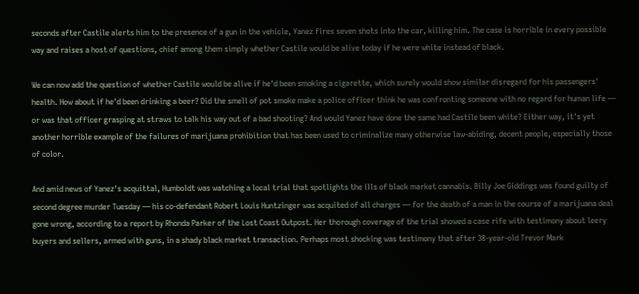seconds after Castile alerts him to the presence of a gun in the vehicle, Yanez fires seven shots into the car, killing him. The case is horrible in every possible way and raises a host of questions, chief among them simply whether Castile would be alive today if he were white instead of black.

We can now add the question of whether Castile would be alive if he'd been smoking a cigarette, which surely would show similar disregard for his passengers' health. How about if he'd been drinking a beer? Did the smell of pot smoke make a police officer think he was confronting someone with no regard for human life — or was that officer grasping at straws to talk his way out of a bad shooting? And would Yanez have done the same had Castile been white? Either way, it's yet another horrible example of the failures of marijuana prohibition that has been used to criminalize many otherwise law-abiding, decent people, especially those of color.

And amid news of Yanez's acquittal, Humboldt was watching a local trial that spotlights the ills of black market cannabis. Billy Joe Giddings was found guilty of second degree murder Tuesday — his co-defendant Robert Louis Huntzinger was acquited of all charges — for the death of a man in the course of a marijuana deal gone wrong, according to a report by Rhonda Parker of the Lost Coast Outpost. Her thorough coverage of the trial showed a case rife with testimony about leery buyers and sellers, armed with guns, in a shady black market transaction. Perhaps most shocking was testimony that after 38-year-old Trevor Mark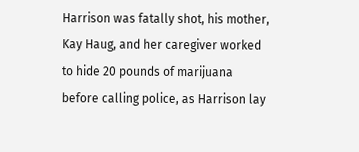Harrison was fatally shot, his mother, Kay Haug, and her caregiver worked to hide 20 pounds of marijuana before calling police, as Harrison lay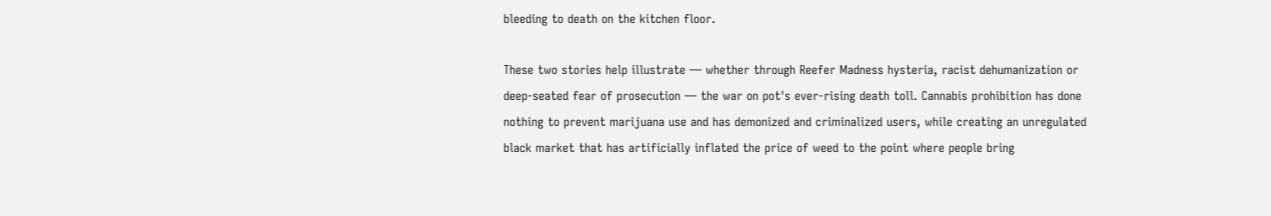bleeding to death on the kitchen floor.

These two stories help illustrate — whether through Reefer Madness hysteria, racist dehumanization or deep-seated fear of prosecution — the war on pot's ever-rising death toll. Cannabis prohibition has done nothing to prevent marijuana use and has demonized and criminalized users, while creating an unregulated black market that has artificially inflated the price of weed to the point where people bring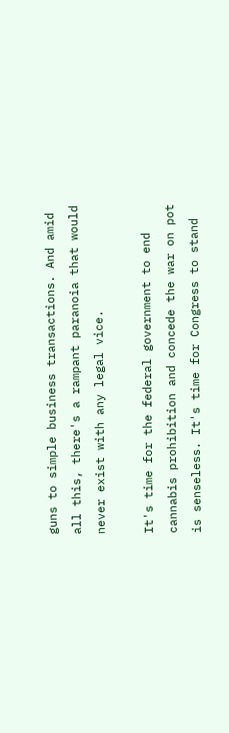guns to simple business transactions. And amid all this, there's a rampant paranoia that would never exist with any legal vice.

It's time for the federal government to end cannabis prohibition and concede the war on pot is senseless. It's time for Congress to stand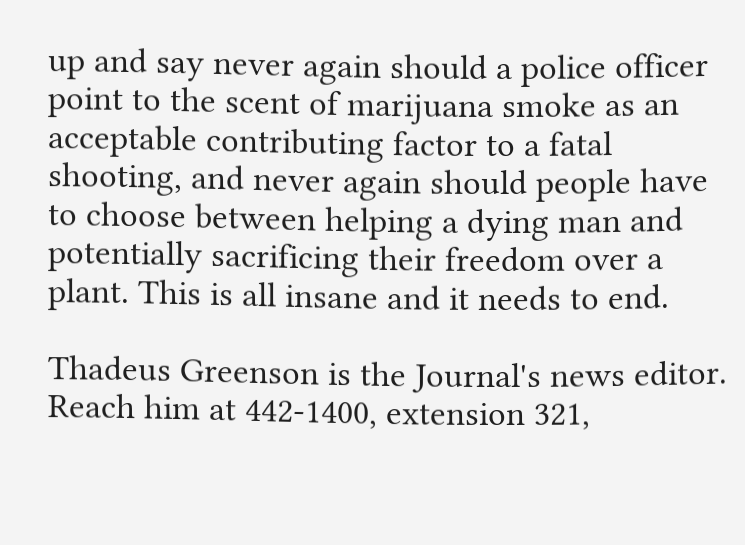up and say never again should a police officer point to the scent of marijuana smoke as an acceptable contributing factor to a fatal shooting, and never again should people have to choose between helping a dying man and potentially sacrificing their freedom over a plant. This is all insane and it needs to end.

Thadeus Greenson is the Journal's news editor. Reach him at 442-1400, extension 321,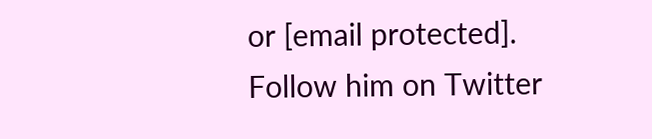or [email protected]. Follow him on Twitter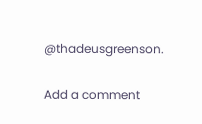@thadeusgreenson.

Add a comment